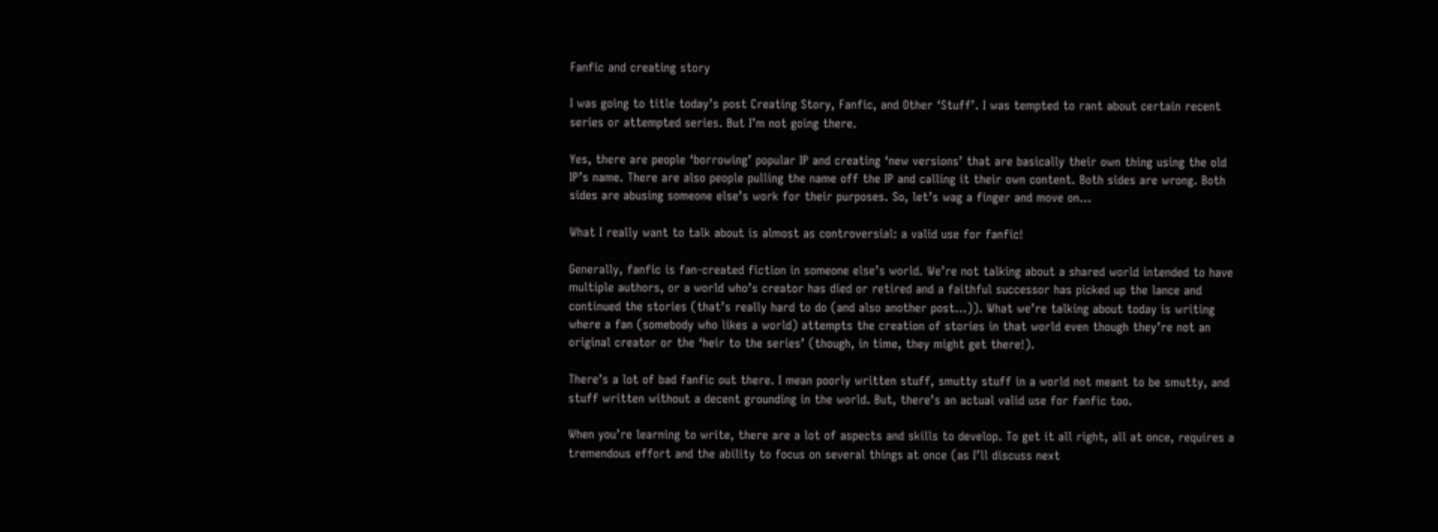Fanfic and creating story

I was going to title today’s post Creating Story, Fanfic, and Other ‘Stuff’. I was tempted to rant about certain recent series or attempted series. But I’m not going there.

Yes, there are people ‘borrowing’ popular IP and creating ‘new versions’ that are basically their own thing using the old IP’s name. There are also people pulling the name off the IP and calling it their own content. Both sides are wrong. Both sides are abusing someone else’s work for their purposes. So, let’s wag a finger and move on…

What I really want to talk about is almost as controversial: a valid use for fanfic!

Generally, fanfic is fan-created fiction in someone else’s world. We’re not talking about a shared world intended to have multiple authors, or a world who’s creator has died or retired and a faithful successor has picked up the lance and continued the stories (that’s really hard to do (and also another post…)). What we’re talking about today is writing where a fan (somebody who likes a world) attempts the creation of stories in that world even though they’re not an original creator or the ‘heir to the series’ (though, in time, they might get there!).

There’s a lot of bad fanfic out there. I mean poorly written stuff, smutty stuff in a world not meant to be smutty, and stuff written without a decent grounding in the world. But, there’s an actual valid use for fanfic too.

When you’re learning to write, there are a lot of aspects and skills to develop. To get it all right, all at once, requires a tremendous effort and the ability to focus on several things at once (as I’ll discuss next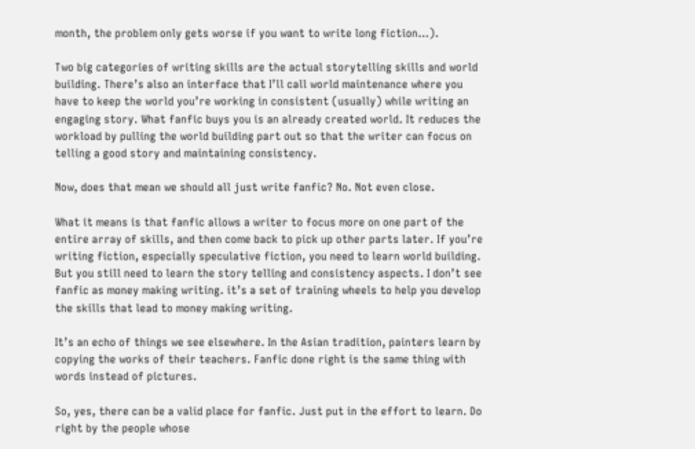month, the problem only gets worse if you want to write long fiction…).

Two big categories of writing skills are the actual storytelling skills and world building. There’s also an interface that I’ll call world maintenance where you have to keep the world you’re working in consistent (usually) while writing an engaging story. What fanfic buys you is an already created world. It reduces the workload by pulling the world building part out so that the writer can focus on telling a good story and maintaining consistency.

Now, does that mean we should all just write fanfic? No. Not even close.

What it means is that fanfic allows a writer to focus more on one part of the entire array of skills, and then come back to pick up other parts later. If you’re writing fiction, especially speculative fiction, you need to learn world building. But you still need to learn the story telling and consistency aspects. I don’t see fanfic as money making writing. it’s a set of training wheels to help you develop the skills that lead to money making writing.

It’s an echo of things we see elsewhere. In the Asian tradition, painters learn by copying the works of their teachers. Fanfic done right is the same thing with words instead of pictures.

So, yes, there can be a valid place for fanfic. Just put in the effort to learn. Do right by the people whose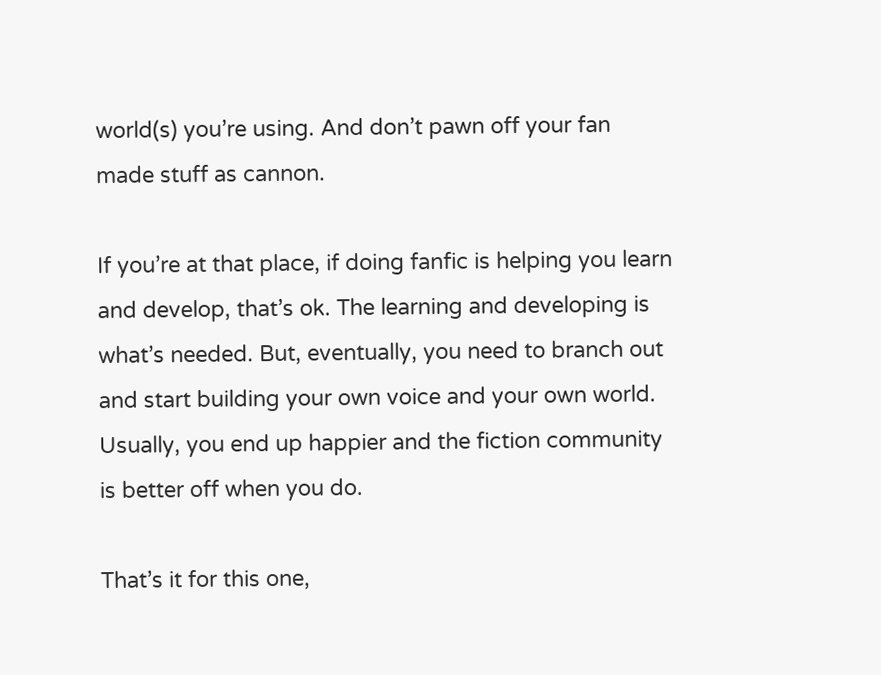world(s) you’re using. And don’t pawn off your fan made stuff as cannon.

If you’re at that place, if doing fanfic is helping you learn and develop, that’s ok. The learning and developing is what’s needed. But, eventually, you need to branch out and start building your own voice and your own world. Usually, you end up happier and the fiction community is better off when you do.

That’s it for this one,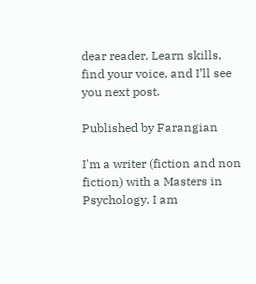dear reader. Learn skills, find your voice, and I’ll see you next post.

Published by Farangian

I'm a writer (fiction and non fiction) with a Masters in Psychology. I am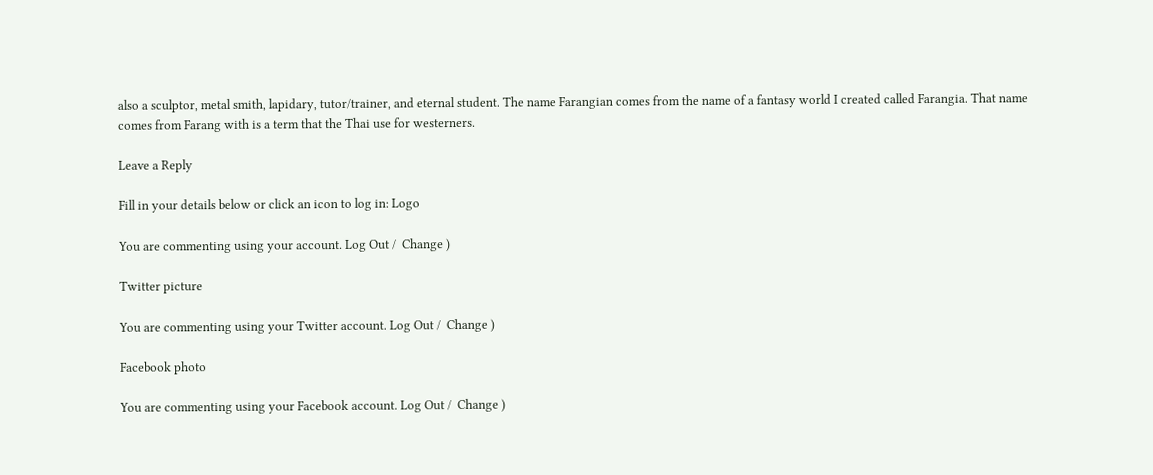also a sculptor, metal smith, lapidary, tutor/trainer, and eternal student. The name Farangian comes from the name of a fantasy world I created called Farangia. That name comes from Farang with is a term that the Thai use for westerners.

Leave a Reply

Fill in your details below or click an icon to log in: Logo

You are commenting using your account. Log Out /  Change )

Twitter picture

You are commenting using your Twitter account. Log Out /  Change )

Facebook photo

You are commenting using your Facebook account. Log Out /  Change )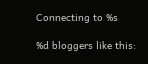Connecting to %s

%d bloggers like this: